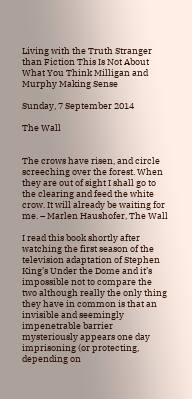Living with the Truth Stranger than Fiction This Is Not About What You Think Milligan and Murphy Making Sense

Sunday, 7 September 2014

The Wall


The crows have risen, and circle screeching over the forest. When they are out of sight I shall go to the clearing and feed the white crow. It will already be waiting for me. – Marlen Haushofer, The Wall

I read this book shortly after watching the first season of the television adaptation of Stephen King’s Under the Dome and it’s impossible not to compare the two although really the only thing they have in common is that an invisible and seemingly impenetrable barrier mysteriously appears one day imprisoning (or protecting, depending on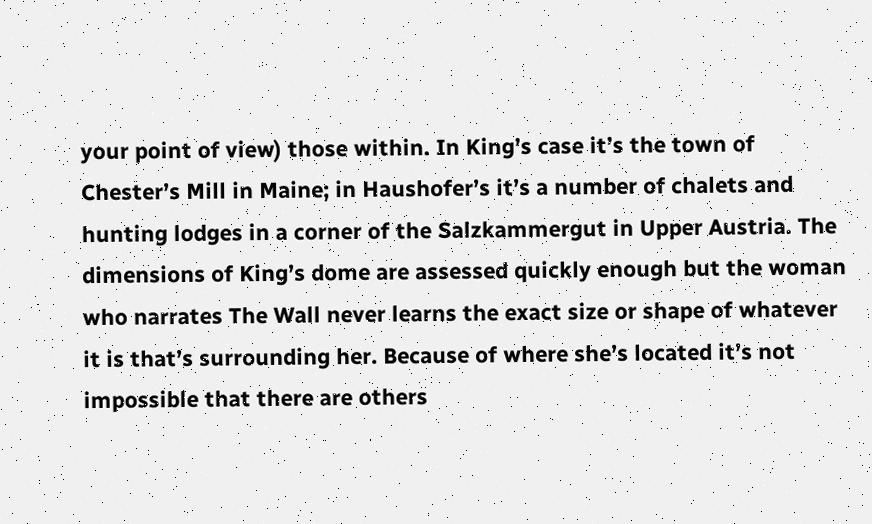your point of view) those within. In King’s case it’s the town of Chester’s Mill in Maine; in Haushofer’s it’s a number of chalets and hunting lodges in a corner of the Salzkammergut in Upper Austria. The dimensions of King’s dome are assessed quickly enough but the woman who narrates The Wall never learns the exact size or shape of whatever it is that’s surrounding her. Because of where she’s located it’s not impossible that there are others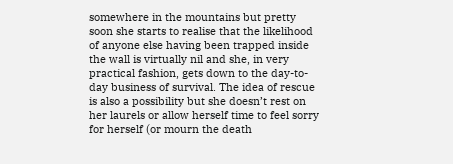somewhere in the mountains but pretty soon she starts to realise that the likelihood of anyone else having been trapped inside the wall is virtually nil and she, in very practical fashion, gets down to the day-to-day business of survival. The idea of rescue is also a possibility but she doesn’t rest on her laurels or allow herself time to feel sorry for herself (or mourn the death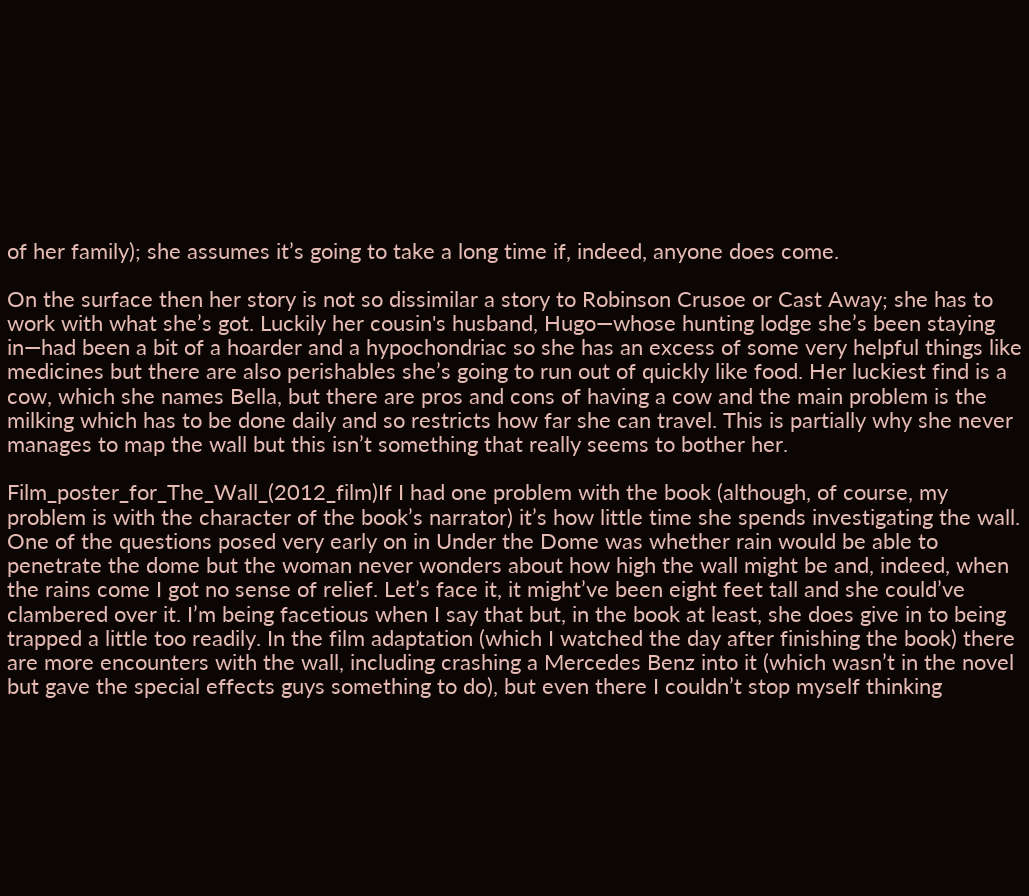of her family); she assumes it’s going to take a long time if, indeed, anyone does come.

On the surface then her story is not so dissimilar a story to Robinson Crusoe or Cast Away; she has to work with what she’s got. Luckily her cousin's husband, Hugo—whose hunting lodge she’s been staying in—had been a bit of a hoarder and a hypochondriac so she has an excess of some very helpful things like medicines but there are also perishables she’s going to run out of quickly like food. Her luckiest find is a cow, which she names Bella, but there are pros and cons of having a cow and the main problem is the milking which has to be done daily and so restricts how far she can travel. This is partially why she never manages to map the wall but this isn’t something that really seems to bother her.

Film_poster_for_The_Wall_(2012_film)If I had one problem with the book (although, of course, my problem is with the character of the book’s narrator) it’s how little time she spends investigating the wall. One of the questions posed very early on in Under the Dome was whether rain would be able to penetrate the dome but the woman never wonders about how high the wall might be and, indeed, when the rains come I got no sense of relief. Let’s face it, it might’ve been eight feet tall and she could’ve clambered over it. I’m being facetious when I say that but, in the book at least, she does give in to being trapped a little too readily. In the film adaptation (which I watched the day after finishing the book) there are more encounters with the wall, including crashing a Mercedes Benz into it (which wasn’t in the novel but gave the special effects guys something to do), but even there I couldn’t stop myself thinking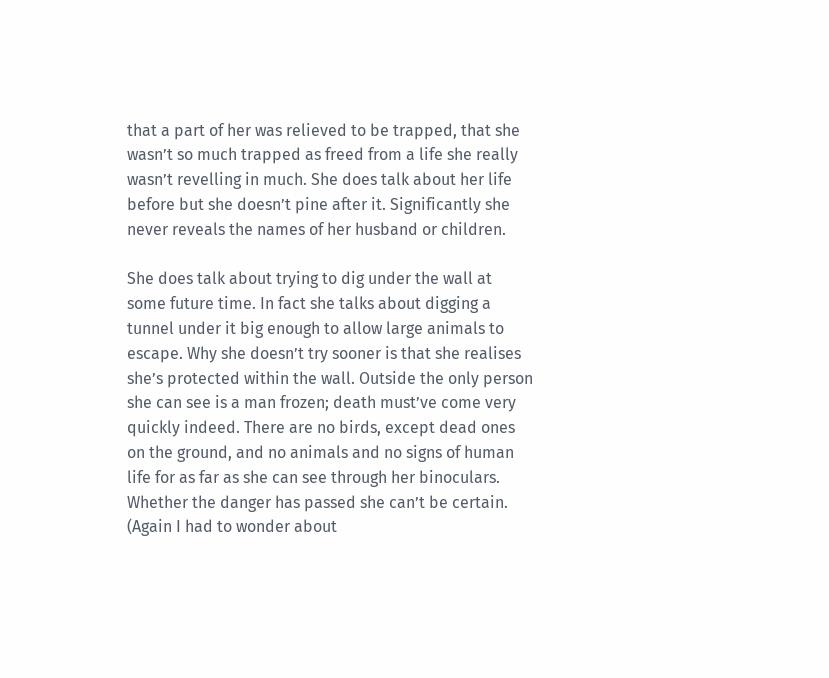that a part of her was relieved to be trapped, that she wasn’t so much trapped as freed from a life she really wasn’t revelling in much. She does talk about her life before but she doesn’t pine after it. Significantly she never reveals the names of her husband or children.

She does talk about trying to dig under the wall at some future time. In fact she talks about digging a tunnel under it big enough to allow large animals to escape. Why she doesn’t try sooner is that she realises she’s protected within the wall. Outside the only person she can see is a man frozen; death must’ve come very quickly indeed. There are no birds, except dead ones on the ground, and no animals and no signs of human life for as far as she can see through her binoculars. Whether the danger has passed she can’t be certain. (Again I had to wonder about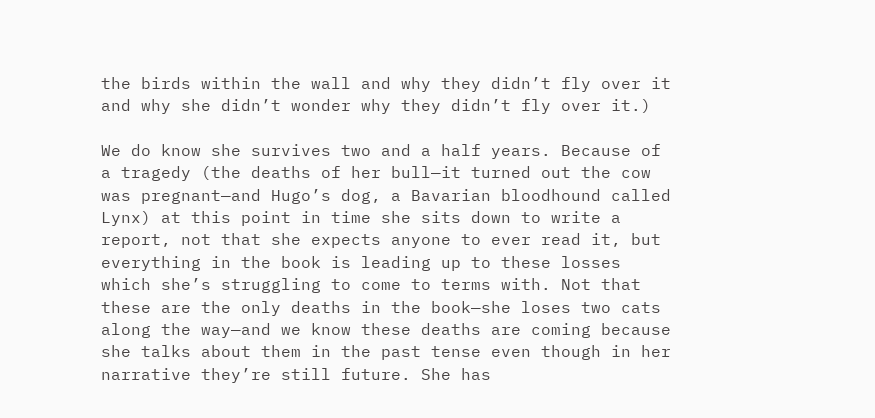the birds within the wall and why they didn’t fly over it and why she didn’t wonder why they didn’t fly over it.)

We do know she survives two and a half years. Because of a tragedy (the deaths of her bull—it turned out the cow was pregnant—and Hugo’s dog, a Bavarian bloodhound called Lynx) at this point in time she sits down to write a report, not that she expects anyone to ever read it, but everything in the book is leading up to these losses which she’s struggling to come to terms with. Not that these are the only deaths in the book—she loses two cats along the way—and we know these deaths are coming because she talks about them in the past tense even though in her narrative they’re still future. She has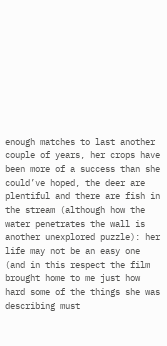enough matches to last another couple of years, her crops have been more of a success than she could’ve hoped, the deer are plentiful and there are fish in the stream (although how the water penetrates the wall is another unexplored puzzle): her life may not be an easy one (and in this respect the film brought home to me just how hard some of the things she was describing must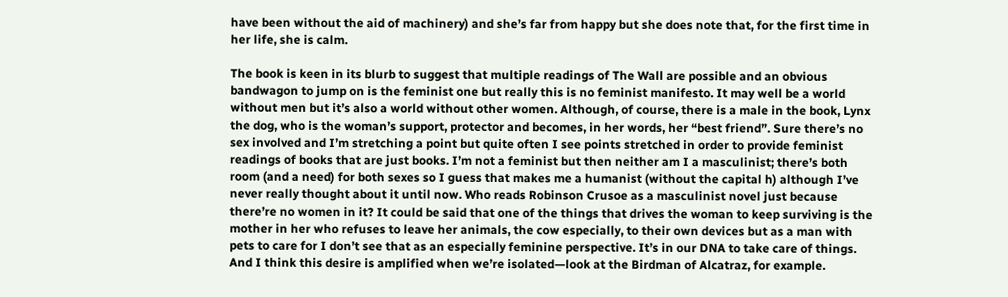have been without the aid of machinery) and she’s far from happy but she does note that, for the first time in her life, she is calm.

The book is keen in its blurb to suggest that multiple readings of The Wall are possible and an obvious bandwagon to jump on is the feminist one but really this is no feminist manifesto. It may well be a world without men but it’s also a world without other women. Although, of course, there is a male in the book, Lynx the dog, who is the woman’s support, protector and becomes, in her words, her “best friend”. Sure there’s no sex involved and I’m stretching a point but quite often I see points stretched in order to provide feminist readings of books that are just books. I’m not a feminist but then neither am I a masculinist; there’s both room (and a need) for both sexes so I guess that makes me a humanist (without the capital h) although I’ve never really thought about it until now. Who reads Robinson Crusoe as a masculinist novel just because there’re no women in it? It could be said that one of the things that drives the woman to keep surviving is the mother in her who refuses to leave her animals, the cow especially, to their own devices but as a man with pets to care for I don’t see that as an especially feminine perspective. It’s in our DNA to take care of things. And I think this desire is amplified when we’re isolated—look at the Birdman of Alcatraz, for example.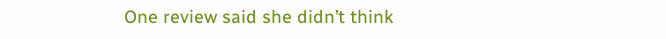One review said she didn’t think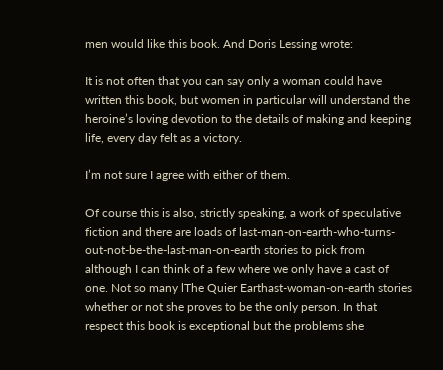men would like this book. And Doris Lessing wrote:

It is not often that you can say only a woman could have written this book, but women in particular will understand the heroine’s loving devotion to the details of making and keeping life, every day felt as a victory.

I’m not sure I agree with either of them.

Of course this is also, strictly speaking, a work of speculative fiction and there are loads of last-man-on-earth-who-turns-out-not-be-the-last-man-on-earth stories to pick from although I can think of a few where we only have a cast of one. Not so many lThe Quier Earthast-woman-on-earth stories whether or not she proves to be the only person. In that respect this book is exceptional but the problems she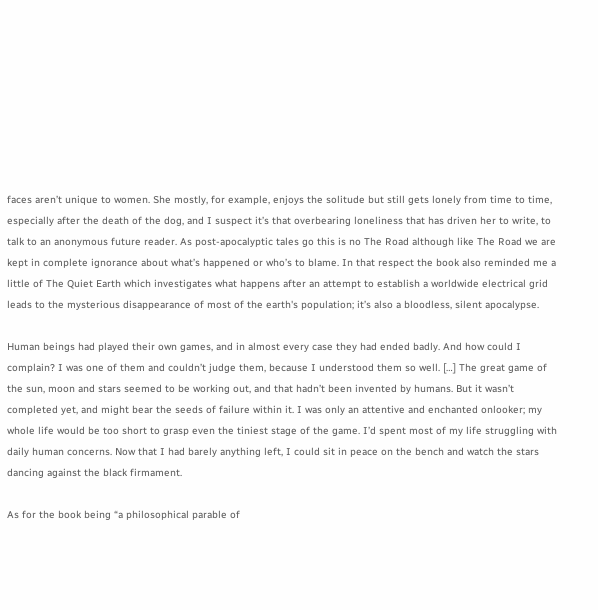faces aren’t unique to women. She mostly, for example, enjoys the solitude but still gets lonely from time to time, especially after the death of the dog, and I suspect it’s that overbearing loneliness that has driven her to write, to talk to an anonymous future reader. As post-apocalyptic tales go this is no The Road although like The Road we are kept in complete ignorance about what’s happened or who’s to blame. In that respect the book also reminded me a little of The Quiet Earth which investigates what happens after an attempt to establish a worldwide electrical grid leads to the mysterious disappearance of most of the earth's population; it’s also a bloodless, silent apocalypse.

Human beings had played their own games, and in almost every case they had ended badly. And how could I complain? I was one of them and couldn’t judge them, because I understood them so well. […] The great game of the sun, moon and stars seemed to be working out, and that hadn’t been invented by humans. But it wasn’t completed yet, and might bear the seeds of failure within it. I was only an attentive and enchanted onlooker; my whole life would be too short to grasp even the tiniest stage of the game. I’d spent most of my life struggling with daily human concerns. Now that I had barely anything left, I could sit in peace on the bench and watch the stars dancing against the black firmament.

As for the book being “a philosophical parable of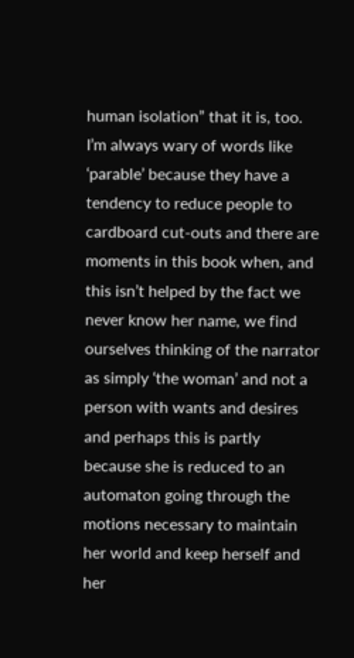human isolation” that it is, too. I’m always wary of words like ‘parable’ because they have a tendency to reduce people to cardboard cut-outs and there are moments in this book when, and this isn’t helped by the fact we never know her name, we find ourselves thinking of the narrator as simply ‘the woman’ and not a person with wants and desires and perhaps this is partly because she is reduced to an automaton going through the motions necessary to maintain her world and keep herself and her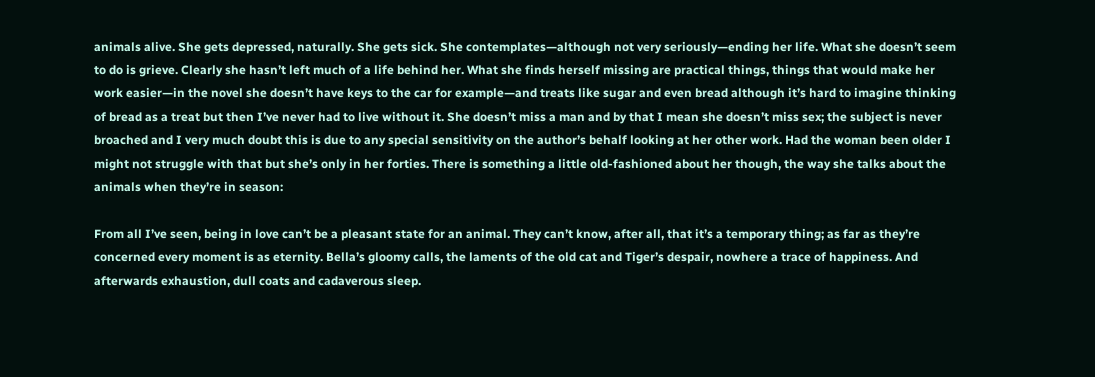animals alive. She gets depressed, naturally. She gets sick. She contemplates—although not very seriously—ending her life. What she doesn’t seem to do is grieve. Clearly she hasn’t left much of a life behind her. What she finds herself missing are practical things, things that would make her work easier—in the novel she doesn’t have keys to the car for example—and treats like sugar and even bread although it’s hard to imagine thinking of bread as a treat but then I’ve never had to live without it. She doesn’t miss a man and by that I mean she doesn’t miss sex; the subject is never broached and I very much doubt this is due to any special sensitivity on the author’s behalf looking at her other work. Had the woman been older I might not struggle with that but she’s only in her forties. There is something a little old-fashioned about her though, the way she talks about the animals when they’re in season:

From all I’ve seen, being in love can’t be a pleasant state for an animal. They can’t know, after all, that it’s a temporary thing; as far as they’re concerned every moment is as eternity. Bella’s gloomy calls, the laments of the old cat and Tiger’s despair, nowhere a trace of happiness. And afterwards exhaustion, dull coats and cadaverous sleep.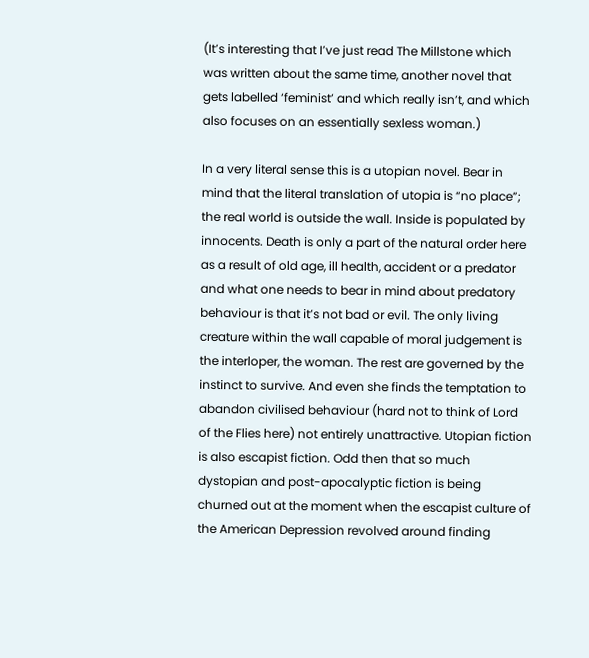(It’s interesting that I’ve just read The Millstone which was written about the same time, another novel that gets labelled ‘feminist’ and which really isn’t, and which also focuses on an essentially sexless woman.)

In a very literal sense this is a utopian novel. Bear in mind that the literal translation of utopia is “no place”; the real world is outside the wall. Inside is populated by innocents. Death is only a part of the natural order here as a result of old age, ill health, accident or a predator and what one needs to bear in mind about predatory behaviour is that it’s not bad or evil. The only living creature within the wall capable of moral judgement is the interloper, the woman. The rest are governed by the instinct to survive. And even she finds the temptation to abandon civilised behaviour (hard not to think of Lord of the Flies here) not entirely unattractive. Utopian fiction is also escapist fiction. Odd then that so much dystopian and post-apocalyptic fiction is being churned out at the moment when the escapist culture of the American Depression revolved around finding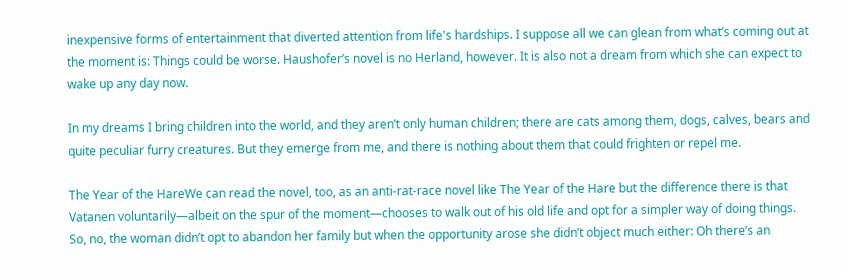inexpensive forms of entertainment that diverted attention from life's hardships. I suppose all we can glean from what’s coming out at the moment is: Things could be worse. Haushofer’s novel is no Herland, however. It is also not a dream from which she can expect to wake up any day now.

In my dreams I bring children into the world, and they aren’t only human children; there are cats among them, dogs, calves, bears and quite peculiar furry creatures. But they emerge from me, and there is nothing about them that could frighten or repel me.

The Year of the HareWe can read the novel, too, as an anti-rat-race novel like The Year of the Hare but the difference there is that Vatanen voluntarily—albeit on the spur of the moment—chooses to walk out of his old life and opt for a simpler way of doing things. So, no, the woman didn’t opt to abandon her family but when the opportunity arose she didn’t object much either: Oh there’s an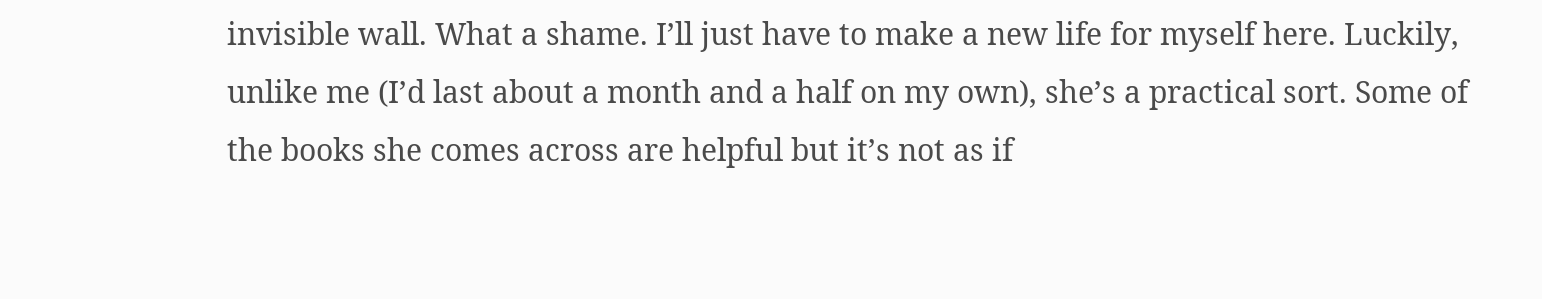invisible wall. What a shame. I’ll just have to make a new life for myself here. Luckily, unlike me (I’d last about a month and a half on my own), she’s a practical sort. Some of the books she comes across are helpful but it’s not as if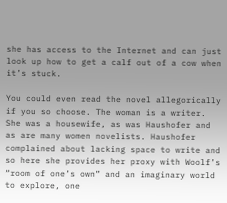she has access to the Internet and can just look up how to get a calf out of a cow when it’s stuck.

You could even read the novel allegorically if you so choose. The woman is a writer. She was a housewife, as was Haushofer and as are many women novelists. Haushofer complained about lacking space to write and so here she provides her proxy with Woolf’s “room of one’s own” and an imaginary world to explore, one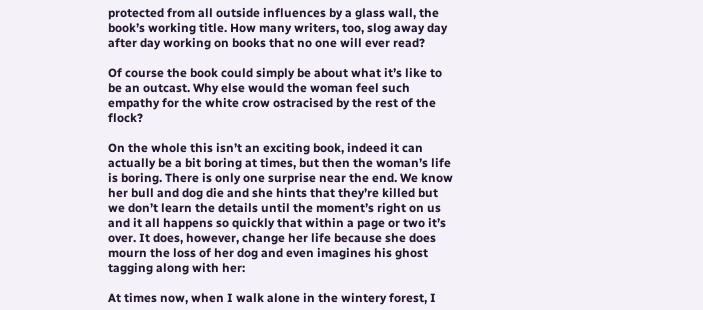protected from all outside influences by a glass wall, the book’s working title. How many writers, too, slog away day after day working on books that no one will ever read?

Of course the book could simply be about what it’s like to be an outcast. Why else would the woman feel such empathy for the white crow ostracised by the rest of the flock?

On the whole this isn’t an exciting book, indeed it can actually be a bit boring at times, but then the woman’s life is boring. There is only one surprise near the end. We know her bull and dog die and she hints that they’re killed but we don’t learn the details until the moment’s right on us and it all happens so quickly that within a page or two it’s over. It does, however, change her life because she does mourn the loss of her dog and even imagines his ghost tagging along with her:

At times now, when I walk alone in the wintery forest, I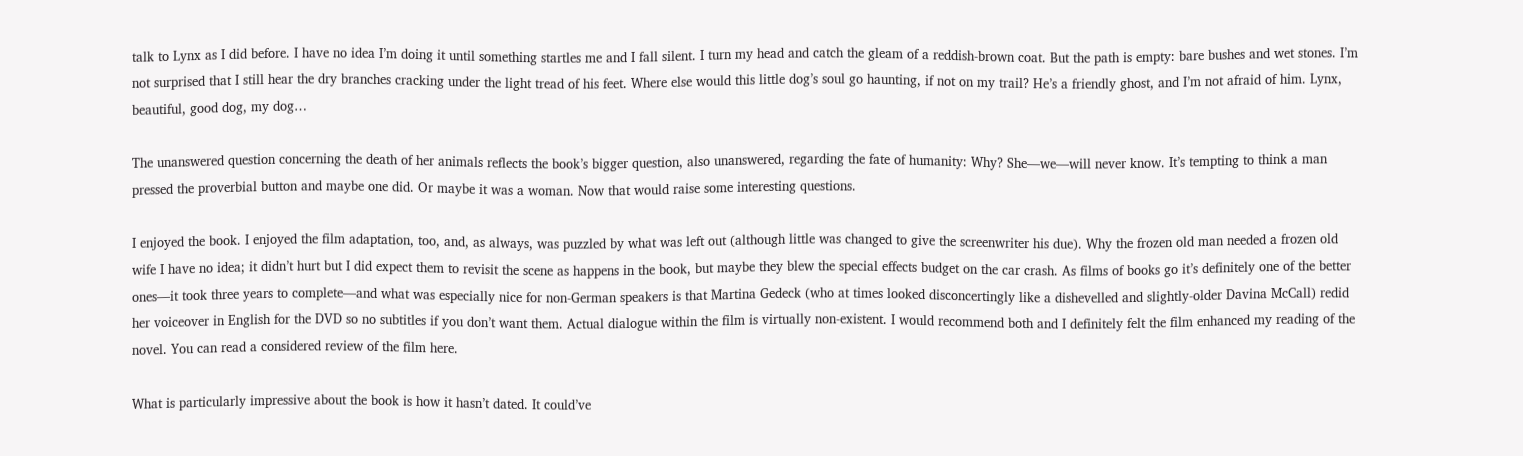talk to Lynx as I did before. I have no idea I’m doing it until something startles me and I fall silent. I turn my head and catch the gleam of a reddish-brown coat. But the path is empty: bare bushes and wet stones. I’m not surprised that I still hear the dry branches cracking under the light tread of his feet. Where else would this little dog’s soul go haunting, if not on my trail? He’s a friendly ghost, and I’m not afraid of him. Lynx, beautiful, good dog, my dog…

The unanswered question concerning the death of her animals reflects the book’s bigger question, also unanswered, regarding the fate of humanity: Why? She—we—will never know. It’s tempting to think a man pressed the proverbial button and maybe one did. Or maybe it was a woman. Now that would raise some interesting questions.

I enjoyed the book. I enjoyed the film adaptation, too, and, as always, was puzzled by what was left out (although little was changed to give the screenwriter his due). Why the frozen old man needed a frozen old wife I have no idea; it didn’t hurt but I did expect them to revisit the scene as happens in the book, but maybe they blew the special effects budget on the car crash. As films of books go it’s definitely one of the better ones—it took three years to complete—and what was especially nice for non-German speakers is that Martina Gedeck (who at times looked disconcertingly like a dishevelled and slightly-older Davina McCall) redid her voiceover in English for the DVD so no subtitles if you don’t want them. Actual dialogue within the film is virtually non-existent. I would recommend both and I definitely felt the film enhanced my reading of the novel. You can read a considered review of the film here.

What is particularly impressive about the book is how it hasn’t dated. It could’ve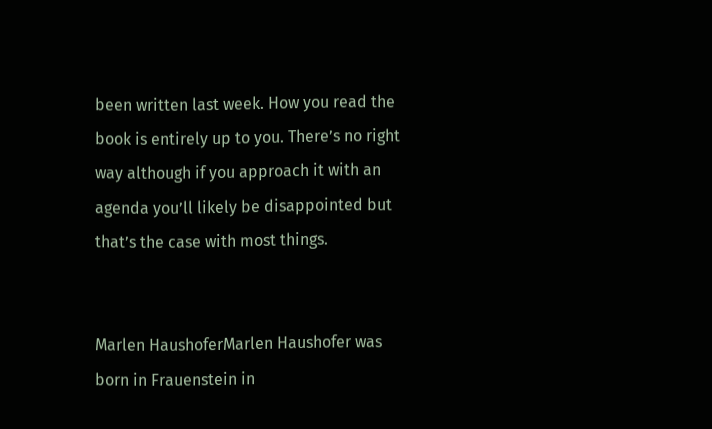been written last week. How you read the book is entirely up to you. There’s no right way although if you approach it with an agenda you’ll likely be disappointed but that’s the case with most things.


Marlen HaushoferMarlen Haushofer was born in Frauenstein in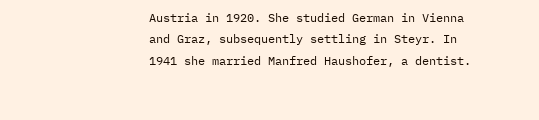Austria in 1920. She studied German in Vienna and Graz, subsequently settling in Steyr. In 1941 she married Manfred Haushofer, a dentist.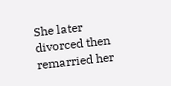She later divorced then remarried her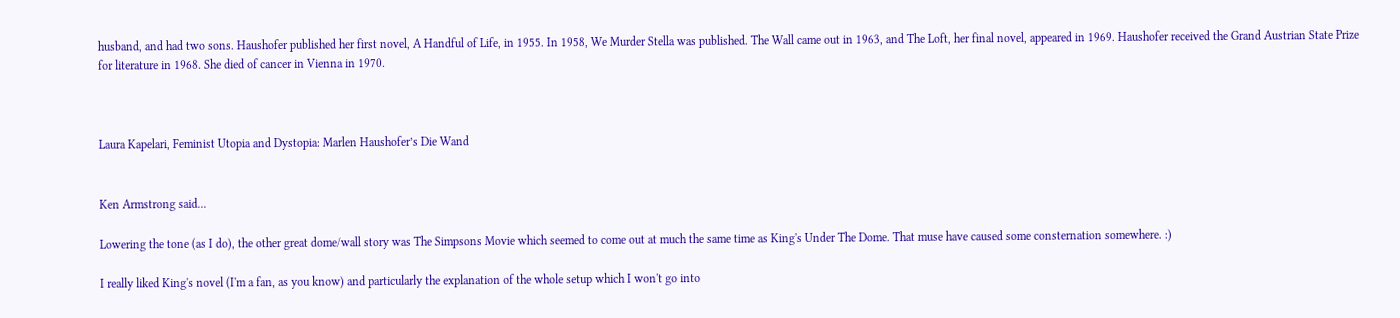husband, and had two sons. Haushofer published her first novel, A Handful of Life, in 1955. In 1958, We Murder Stella was published. The Wall came out in 1963, and The Loft, her final novel, appeared in 1969. Haushofer received the Grand Austrian State Prize for literature in 1968. She died of cancer in Vienna in 1970.



Laura Kapelari, Feminist Utopia and Dystopia: Marlen Haushofer’s Die Wand


Ken Armstrong said...

Lowering the tone (as I do), the other great dome/wall story was The Simpsons Movie which seemed to come out at much the same time as King's Under The Dome. That muse have caused some consternation somewhere. :)

I really liked King's novel (I'm a fan, as you know) and particularly the explanation of the whole setup which I won't go into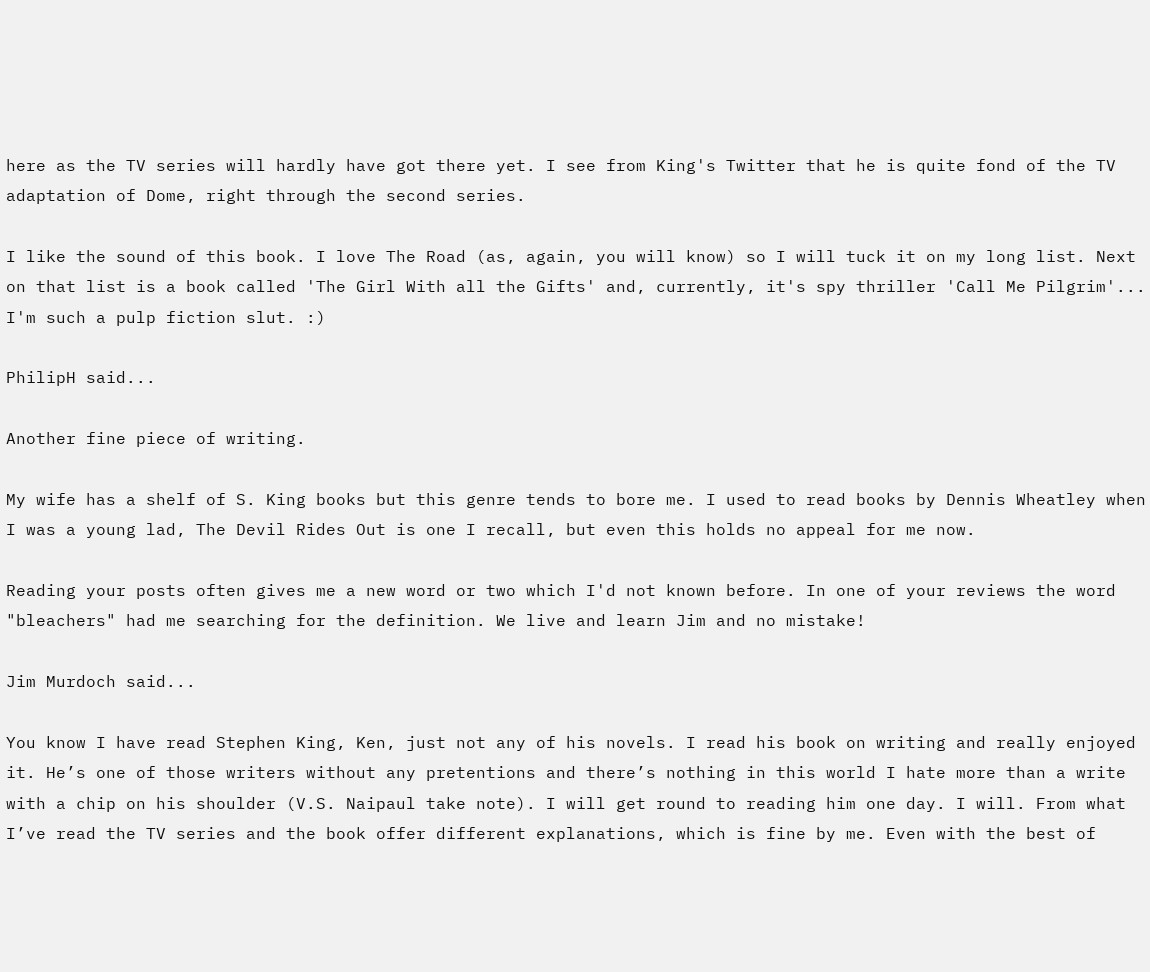here as the TV series will hardly have got there yet. I see from King's Twitter that he is quite fond of the TV adaptation of Dome, right through the second series.

I like the sound of this book. I love The Road (as, again, you will know) so I will tuck it on my long list. Next on that list is a book called 'The Girl With all the Gifts' and, currently, it's spy thriller 'Call Me Pilgrim'... I'm such a pulp fiction slut. :)

PhilipH said...

Another fine piece of writing.

My wife has a shelf of S. King books but this genre tends to bore me. I used to read books by Dennis Wheatley when I was a young lad, The Devil Rides Out is one I recall, but even this holds no appeal for me now.

Reading your posts often gives me a new word or two which I'd not known before. In one of your reviews the word "bleachers" had me searching for the definition. We live and learn Jim and no mistake!

Jim Murdoch said...

You know I have read Stephen King, Ken, just not any of his novels. I read his book on writing and really enjoyed it. He’s one of those writers without any pretentions and there’s nothing in this world I hate more than a write with a chip on his shoulder (V.S. Naipaul take note). I will get round to reading him one day. I will. From what I’ve read the TV series and the book offer different explanations, which is fine by me. Even with the best of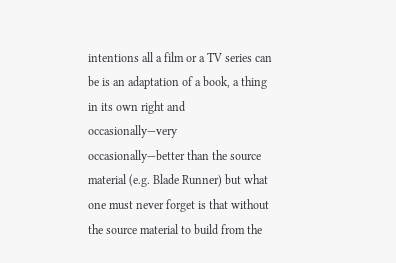intentions all a film or a TV series can be is an adaptation of a book, a thing in its own right and occasionally—very occasionally—better than the source material (e.g. Blade Runner) but what one must never forget is that without the source material to build from the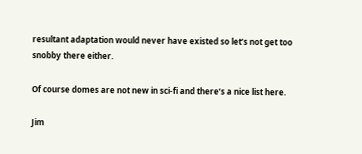resultant adaptation would never have existed so let’s not get too snobby there either.

Of course domes are not new in sci-fi and there’s a nice list here.

Jim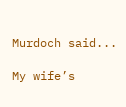Murdoch said...

My wife’s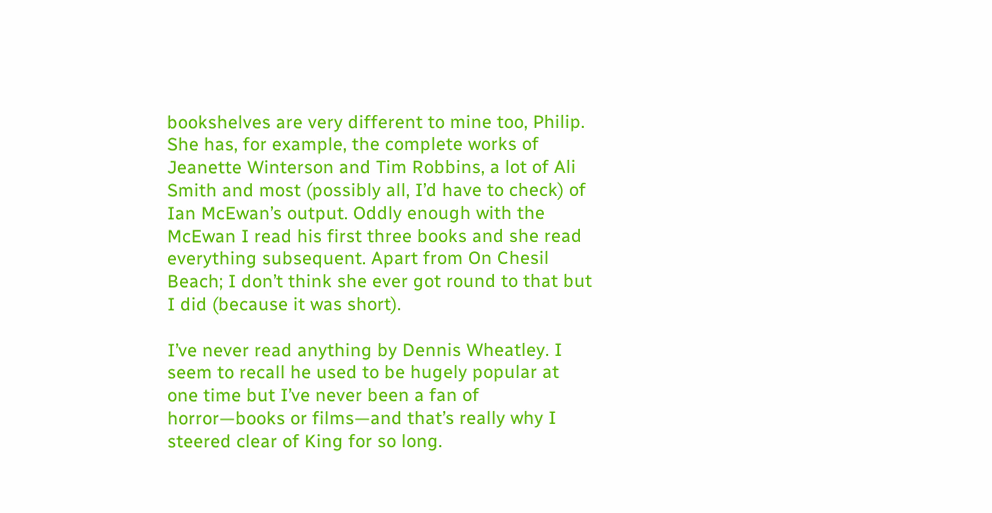bookshelves are very different to mine too, Philip. She has, for example, the complete works of Jeanette Winterson and Tim Robbins, a lot of Ali Smith and most (possibly all, I’d have to check) of Ian McEwan’s output. Oddly enough with the McEwan I read his first three books and she read everything subsequent. Apart from On Chesil Beach; I don’t think she ever got round to that but I did (because it was short).

I’ve never read anything by Dennis Wheatley. I seem to recall he used to be hugely popular at one time but I’ve never been a fan of horror—books or films—and that’s really why I steered clear of King for so long.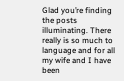Glad you’re finding the posts illuminating. There really is so much to language and for all my wife and I have been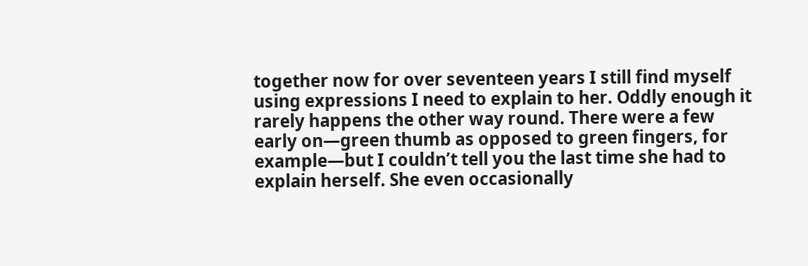together now for over seventeen years I still find myself using expressions I need to explain to her. Oddly enough it rarely happens the other way round. There were a few early on—green thumb as opposed to green fingers, for example—but I couldn’t tell you the last time she had to explain herself. She even occasionally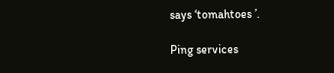says ‘tomahtoes ’.

Ping services